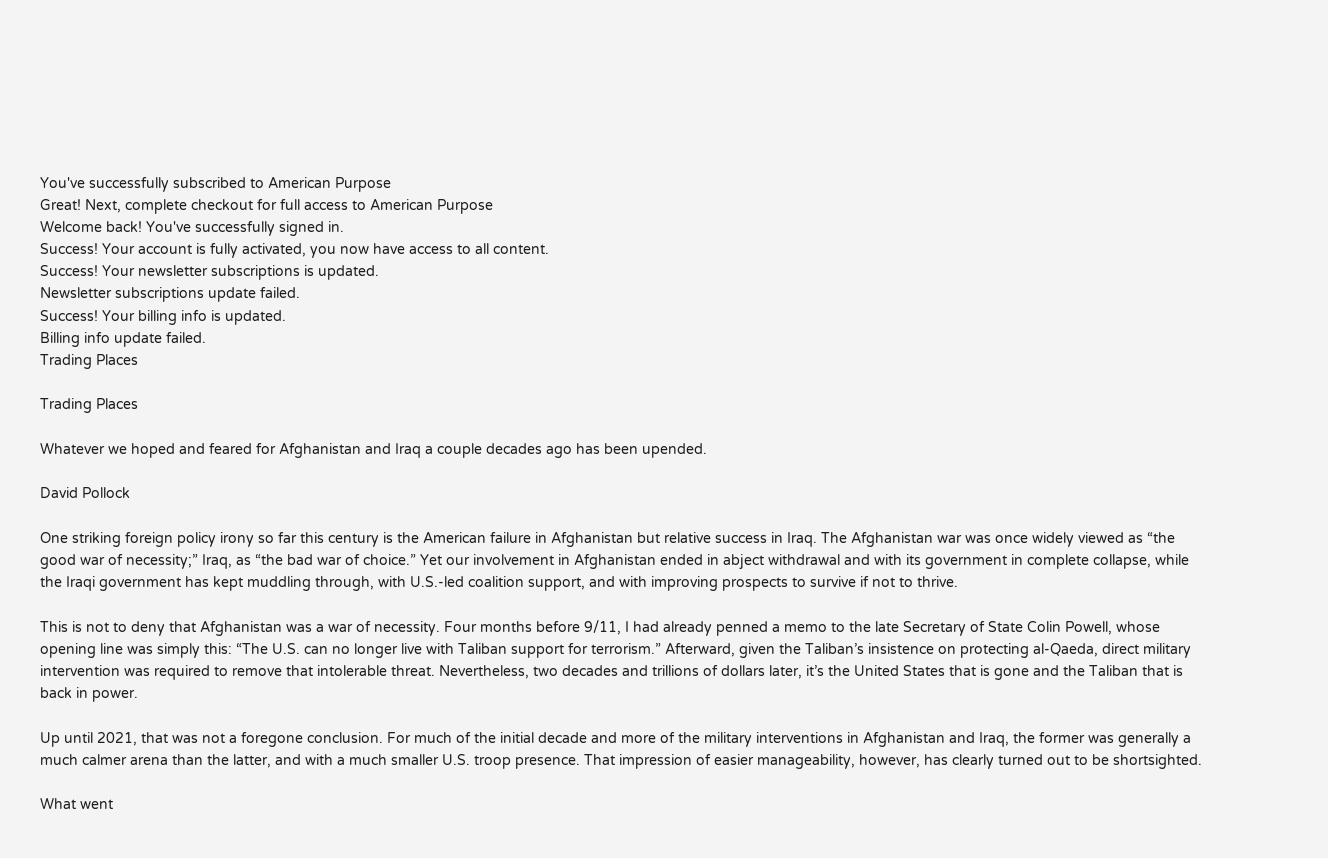You've successfully subscribed to American Purpose
Great! Next, complete checkout for full access to American Purpose
Welcome back! You've successfully signed in.
Success! Your account is fully activated, you now have access to all content.
Success! Your newsletter subscriptions is updated.
Newsletter subscriptions update failed.
Success! Your billing info is updated.
Billing info update failed.
Trading Places

Trading Places

Whatever we hoped and feared for Afghanistan and Iraq a couple decades ago has been upended.

David Pollock

One striking foreign policy irony so far this century is the American failure in Afghanistan but relative success in Iraq. The Afghanistan war was once widely viewed as “the good war of necessity;” Iraq, as “the bad war of choice.” Yet our involvement in Afghanistan ended in abject withdrawal and with its government in complete collapse, while the Iraqi government has kept muddling through, with U.S.-led coalition support, and with improving prospects to survive if not to thrive.

This is not to deny that Afghanistan was a war of necessity. Four months before 9/11, I had already penned a memo to the late Secretary of State Colin Powell, whose opening line was simply this: “The U.S. can no longer live with Taliban support for terrorism.” Afterward, given the Taliban’s insistence on protecting al-Qaeda, direct military intervention was required to remove that intolerable threat. Nevertheless, two decades and trillions of dollars later, it’s the United States that is gone and the Taliban that is back in power.

Up until 2021, that was not a foregone conclusion. For much of the initial decade and more of the military interventions in Afghanistan and Iraq, the former was generally a much calmer arena than the latter, and with a much smaller U.S. troop presence. That impression of easier manageability, however, has clearly turned out to be shortsighted.

What went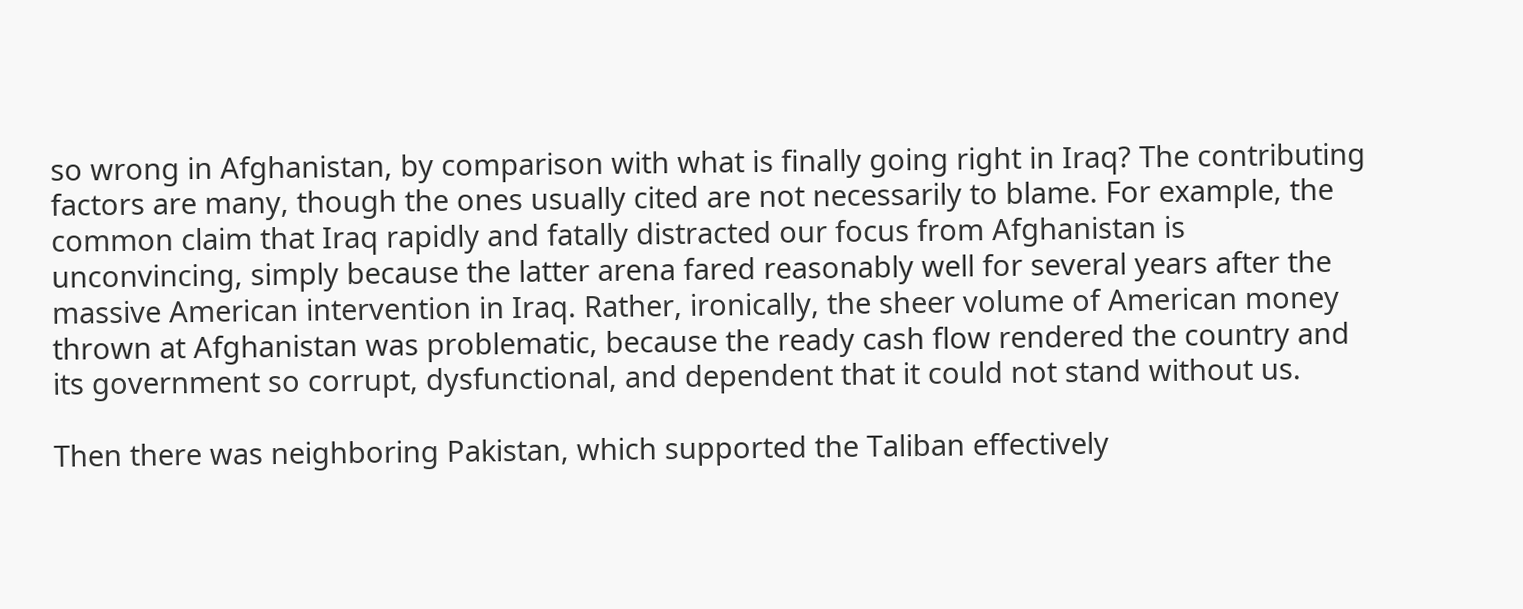so wrong in Afghanistan, by comparison with what is finally going right in Iraq? The contributing factors are many, though the ones usually cited are not necessarily to blame. For example, the common claim that Iraq rapidly and fatally distracted our focus from Afghanistan is unconvincing, simply because the latter arena fared reasonably well for several years after the massive American intervention in Iraq. Rather, ironically, the sheer volume of American money thrown at Afghanistan was problematic, because the ready cash flow rendered the country and its government so corrupt, dysfunctional, and dependent that it could not stand without us.

Then there was neighboring Pakistan, which supported the Taliban effectively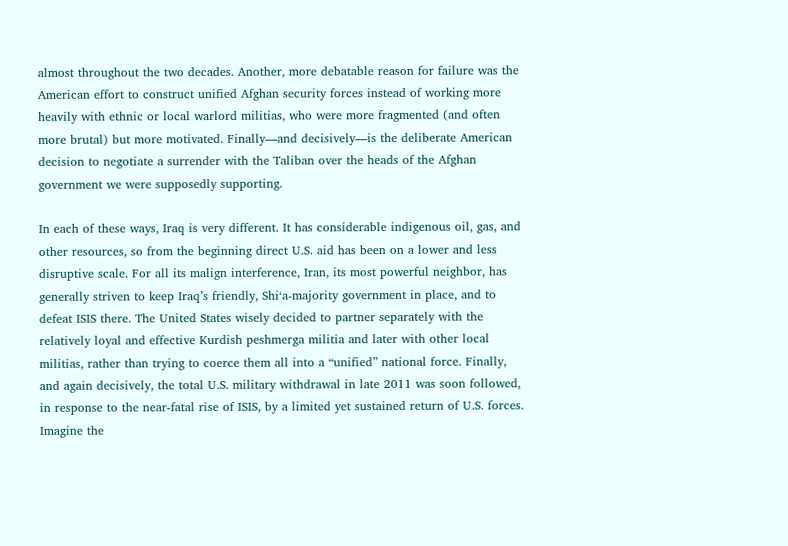almost throughout the two decades. Another, more debatable reason for failure was the American effort to construct unified Afghan security forces instead of working more heavily with ethnic or local warlord militias, who were more fragmented (and often more brutal) but more motivated. Finally—and decisively—is the deliberate American decision to negotiate a surrender with the Taliban over the heads of the Afghan government we were supposedly supporting.

In each of these ways, Iraq is very different. It has considerable indigenous oil, gas, and other resources, so from the beginning direct U.S. aid has been on a lower and less disruptive scale. For all its malign interference, Iran, its most powerful neighbor, has generally striven to keep Iraq’s friendly, Shi‘a-majority government in place, and to defeat ISIS there. The United States wisely decided to partner separately with the relatively loyal and effective Kurdish peshmerga militia and later with other local militias, rather than trying to coerce them all into a “unified” national force. Finally, and again decisively, the total U.S. military withdrawal in late 2011 was soon followed, in response to the near-fatal rise of ISIS, by a limited yet sustained return of U.S. forces. Imagine the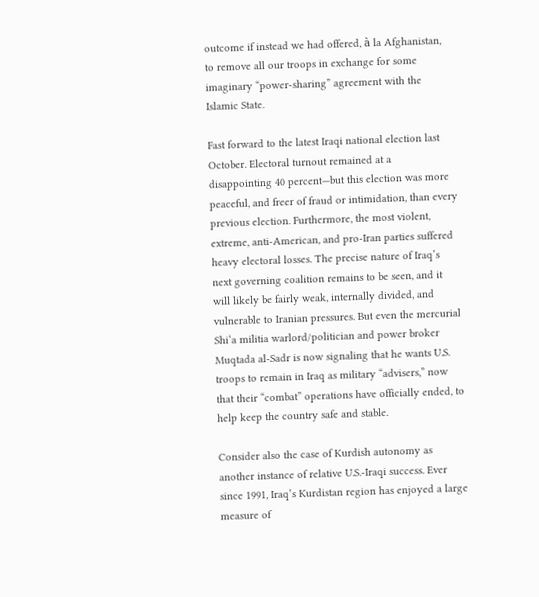outcome if instead we had offered, à la Afghanistan, to remove all our troops in exchange for some imaginary “power-sharing” agreement with the Islamic State.

Fast forward to the latest Iraqi national election last October. Electoral turnout remained at a disappointing 40 percent—but this election was more peaceful, and freer of fraud or intimidation, than every previous election. Furthermore, the most violent, extreme, anti-American, and pro-Iran parties suffered heavy electoral losses. The precise nature of Iraq’s next governing coalition remains to be seen, and it will likely be fairly weak, internally divided, and vulnerable to Iranian pressures. But even the mercurial Shi‘a militia warlord/politician and power broker Muqtada al-Sadr is now signaling that he wants U.S. troops to remain in Iraq as military “advisers,” now that their “combat” operations have officially ended, to help keep the country safe and stable.

Consider also the case of Kurdish autonomy as another instance of relative U.S.-Iraqi success. Ever since 1991, Iraq’s Kurdistan region has enjoyed a large measure of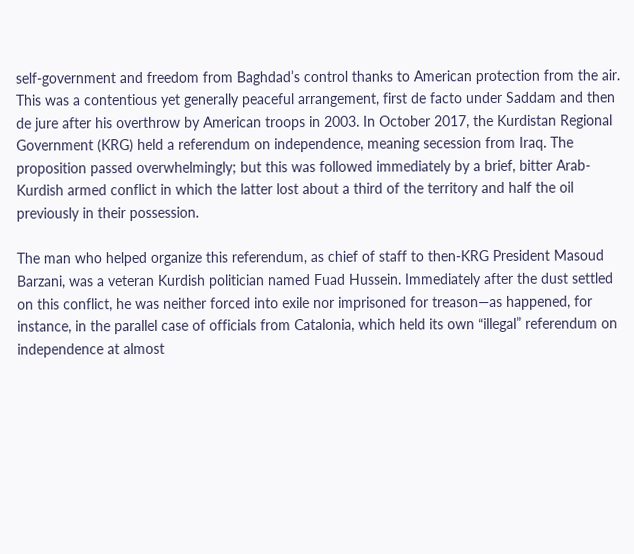self-government and freedom from Baghdad’s control thanks to American protection from the air. This was a contentious yet generally peaceful arrangement, first de facto under Saddam and then de jure after his overthrow by American troops in 2003. In October 2017, the Kurdistan Regional Government (KRG) held a referendum on independence, meaning secession from Iraq. The proposition passed overwhelmingly; but this was followed immediately by a brief, bitter Arab-Kurdish armed conflict in which the latter lost about a third of the territory and half the oil previously in their possession.

The man who helped organize this referendum, as chief of staff to then-KRG President Masoud Barzani, was a veteran Kurdish politician named Fuad Hussein. Immediately after the dust settled on this conflict, he was neither forced into exile nor imprisoned for treason—as happened, for instance, in the parallel case of officials from Catalonia, which held its own “illegal” referendum on independence at almost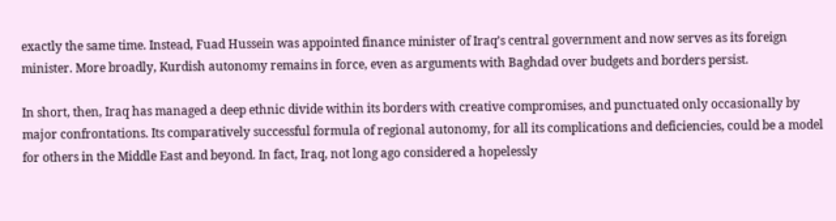exactly the same time. Instead, Fuad Hussein was appointed finance minister of Iraq’s central government and now serves as its foreign minister. More broadly, Kurdish autonomy remains in force, even as arguments with Baghdad over budgets and borders persist.

In short, then, Iraq has managed a deep ethnic divide within its borders with creative compromises, and punctuated only occasionally by major confrontations. Its comparatively successful formula of regional autonomy, for all its complications and deficiencies, could be a model for others in the Middle East and beyond. In fact, Iraq, not long ago considered a hopelessly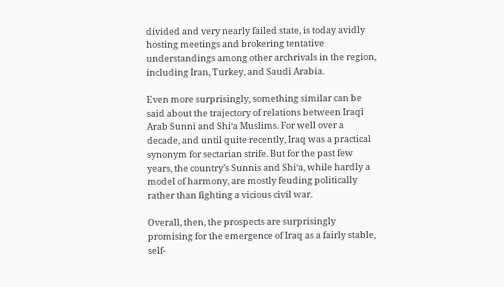divided and very nearly failed state, is today avidly hosting meetings and brokering tentative understandings among other archrivals in the region, including Iran, Turkey, and Saudi Arabia.

Even more surprisingly, something similar can be said about the trajectory of relations between Iraqi Arab Sunni and Shi‘a Muslims. For well over a decade, and until quite recently, Iraq was a practical synonym for sectarian strife. But for the past few years, the country’s Sunnis and Shi‘a, while hardly a model of harmony, are mostly feuding politically rather than fighting a vicious civil war.

Overall, then, the prospects are surprisingly promising for the emergence of Iraq as a fairly stable, self-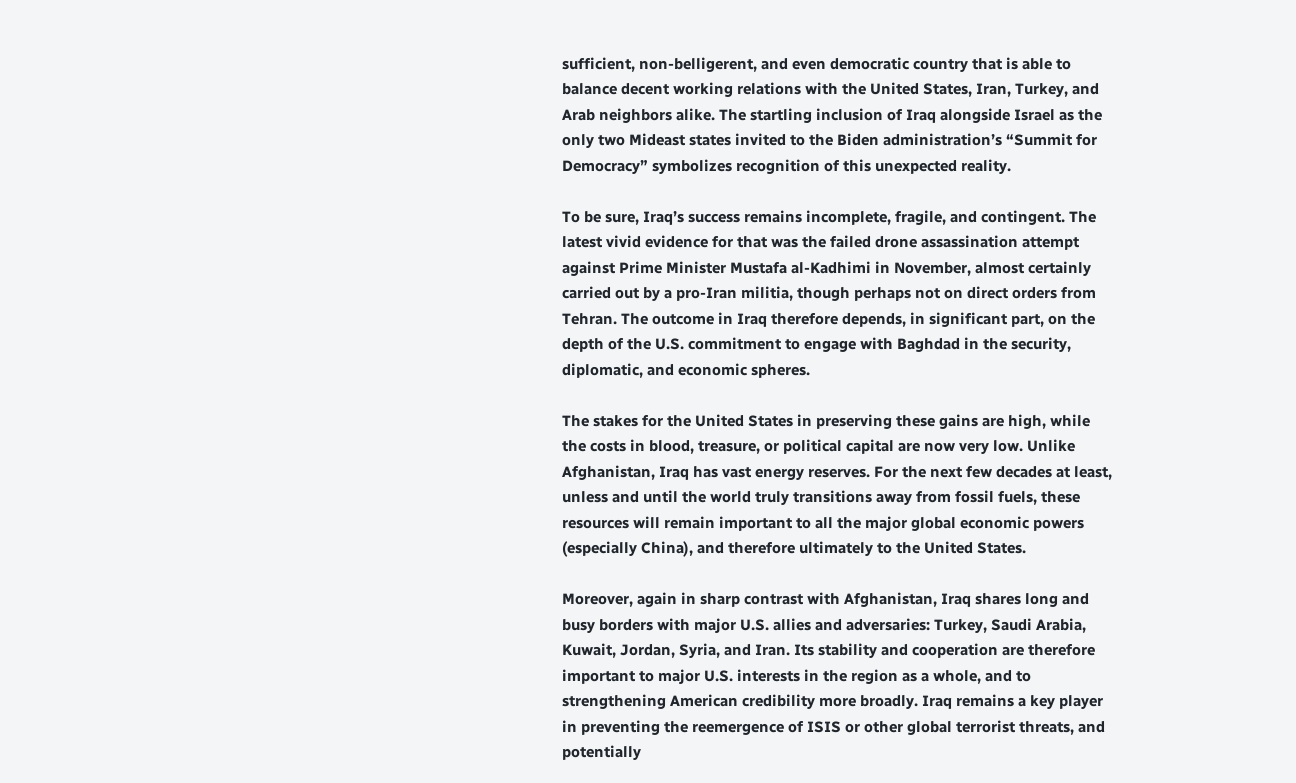sufficient, non-belligerent, and even democratic country that is able to balance decent working relations with the United States, Iran, Turkey, and Arab neighbors alike. The startling inclusion of Iraq alongside Israel as the only two Mideast states invited to the Biden administration’s “Summit for Democracy” symbolizes recognition of this unexpected reality.

To be sure, Iraq’s success remains incomplete, fragile, and contingent. The latest vivid evidence for that was the failed drone assassination attempt against Prime Minister Mustafa al-Kadhimi in November, almost certainly carried out by a pro-Iran militia, though perhaps not on direct orders from Tehran. The outcome in Iraq therefore depends, in significant part, on the depth of the U.S. commitment to engage with Baghdad in the security, diplomatic, and economic spheres.

The stakes for the United States in preserving these gains are high, while the costs in blood, treasure, or political capital are now very low. Unlike Afghanistan, Iraq has vast energy reserves. For the next few decades at least, unless and until the world truly transitions away from fossil fuels, these resources will remain important to all the major global economic powers (especially China), and therefore ultimately to the United States.

Moreover, again in sharp contrast with Afghanistan, Iraq shares long and busy borders with major U.S. allies and adversaries: Turkey, Saudi Arabia, Kuwait, Jordan, Syria, and Iran. Its stability and cooperation are therefore important to major U.S. interests in the region as a whole, and to strengthening American credibility more broadly. Iraq remains a key player in preventing the reemergence of ISIS or other global terrorist threats, and potentially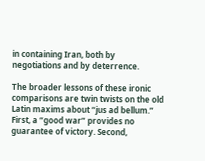in containing Iran, both by negotiations and by deterrence.

The broader lessons of these ironic comparisons are twin twists on the old Latin maxims about “jus ad bellum.” First, a “good war” provides no guarantee of victory. Second,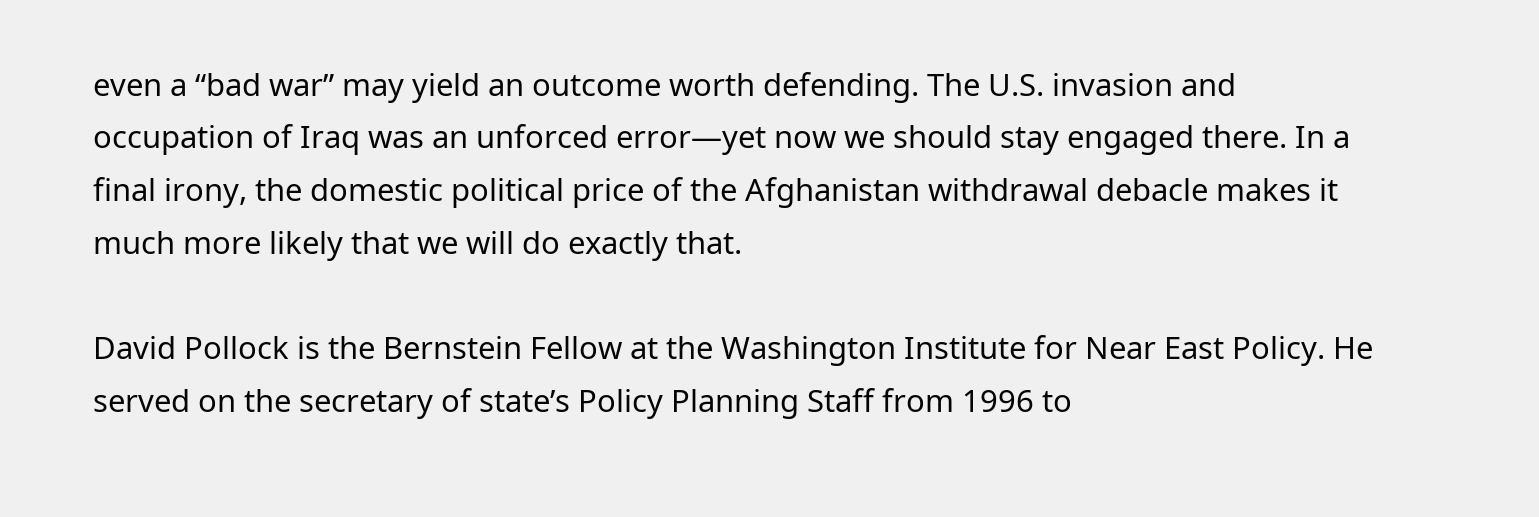even a “bad war” may yield an outcome worth defending. The U.S. invasion and occupation of Iraq was an unforced error—yet now we should stay engaged there. In a final irony, the domestic political price of the Afghanistan withdrawal debacle makes it much more likely that we will do exactly that.

David Pollock is the Bernstein Fellow at the Washington Institute for Near East Policy. He served on the secretary of state’s Policy Planning Staff from 1996 to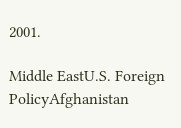2001.

Middle EastU.S. Foreign PolicyAfghanistan